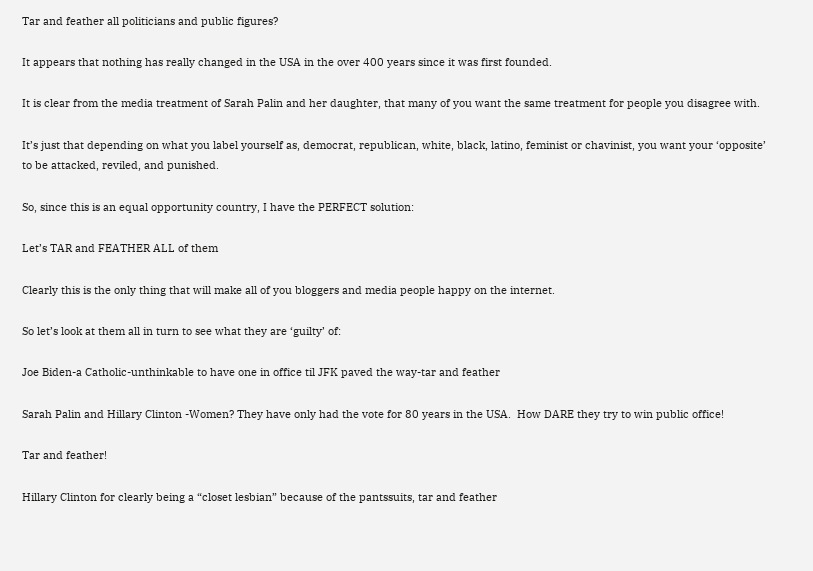Tar and feather all politicians and public figures?

It appears that nothing has really changed in the USA in the over 400 years since it was first founded.

It is clear from the media treatment of Sarah Palin and her daughter, that many of you want the same treatment for people you disagree with.

It’s just that depending on what you label yourself as, democrat, republican, white, black, latino, feminist or chavinist, you want your ‘opposite’ to be attacked, reviled, and punished.

So, since this is an equal opportunity country, I have the PERFECT solution:

Let’s TAR and FEATHER ALL of them

Clearly this is the only thing that will make all of you bloggers and media people happy on the internet.

So let’s look at them all in turn to see what they are ‘guilty’ of:

Joe Biden-a Catholic-unthinkable to have one in office til JFK paved the way-tar and feather

Sarah Palin and Hillary Clinton -Women? They have only had the vote for 80 years in the USA.  How DARE they try to win public office!

Tar and feather!

Hillary Clinton for clearly being a “closet lesbian” because of the pantssuits, tar and feather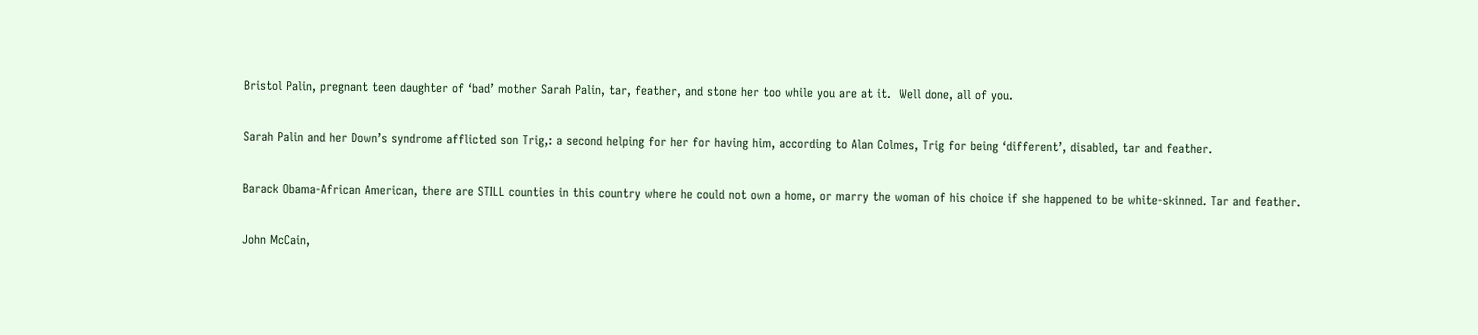Bristol Palin, pregnant teen daughter of ‘bad’ mother Sarah Palin, tar, feather, and stone her too while you are at it.  Well done, all of you.

Sarah Palin and her Down’s syndrome afflicted son Trig,: a second helping for her for having him, according to Alan Colmes, Trig for being ‘different’, disabled, tar and feather.

Barack Obama-African American, there are STILL counties in this country where he could not own a home, or marry the woman of his choice if she happened to be white-skinned. Tar and feather.

John McCain,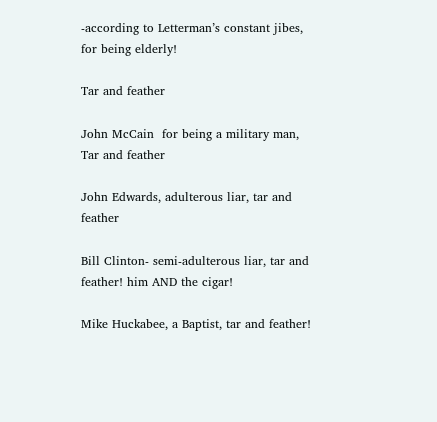-according to Letterman’s constant jibes, for being elderly!

Tar and feather

John McCain  for being a military man,  Tar and feather

John Edwards, adulterous liar, tar and feather

Bill Clinton- semi-adulterous liar, tar and feather! him AND the cigar!

Mike Huckabee, a Baptist, tar and feather!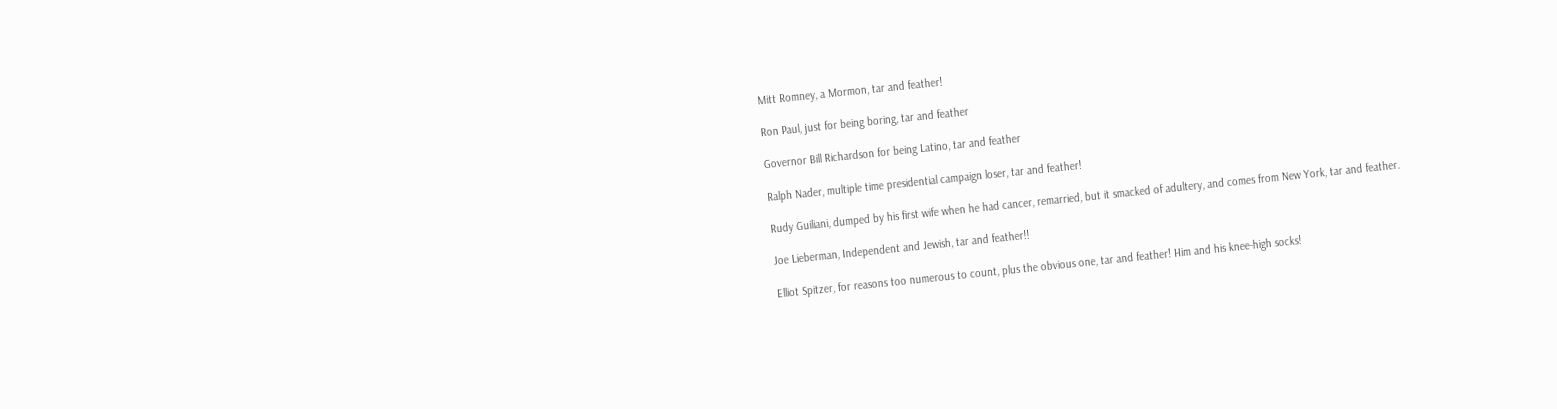Mitt Romney, a Mormon, tar and feather!

Ron Paul, just for being boring, tar and feather

Governor Bill Richardson for being Latino, tar and feather

Ralph Nader, multiple time presidential campaign loser, tar and feather!

Rudy Guiliani, dumped by his first wife when he had cancer, remarried, but it smacked of adultery, and comes from New York, tar and feather.

Joe Lieberman, Independent and Jewish, tar and feather!!

Elliot Spitzer, for reasons too numerous to count, plus the obvious one, tar and feather! Him and his knee-high socks!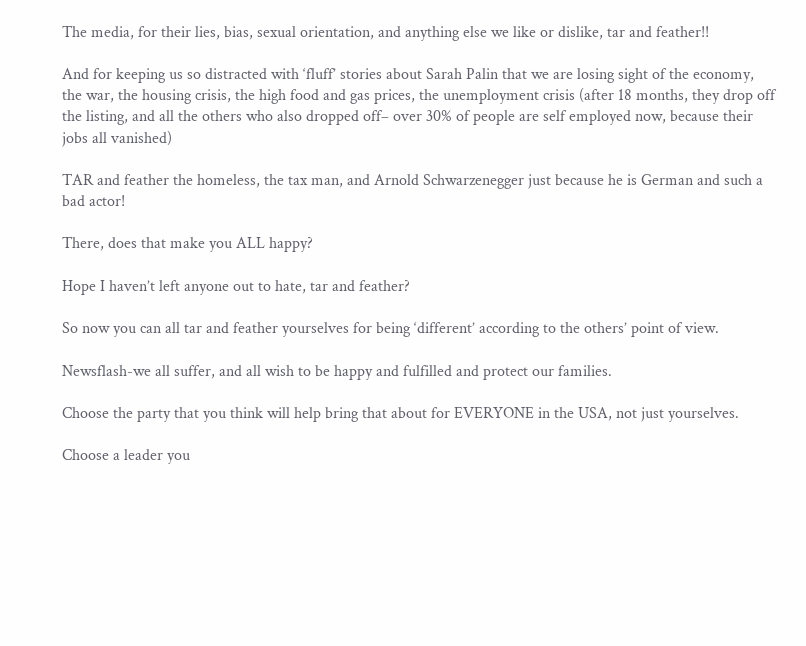The media, for their lies, bias, sexual orientation, and anything else we like or dislike, tar and feather!!

And for keeping us so distracted with ‘fluff’ stories about Sarah Palin that we are losing sight of the economy, the war, the housing crisis, the high food and gas prices, the unemployment crisis (after 18 months, they drop off the listing, and all the others who also dropped off– over 30% of people are self employed now, because their jobs all vanished)

TAR and feather the homeless, the tax man, and Arnold Schwarzenegger just because he is German and such a bad actor!

There, does that make you ALL happy?

Hope I haven’t left anyone out to hate, tar and feather?

So now you can all tar and feather yourselves for being ‘different’ according to the others’ point of view.

Newsflash-we all suffer, and all wish to be happy and fulfilled and protect our families.

Choose the party that you think will help bring that about for EVERYONE in the USA, not just yourselves.

Choose a leader you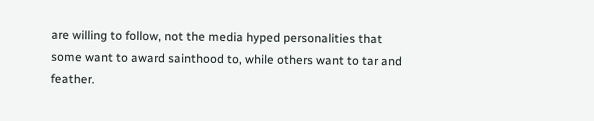are willing to follow, not the media hyped personalities that some want to award sainthood to, while others want to tar and feather.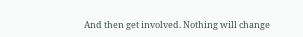And then get involved. Nothing will change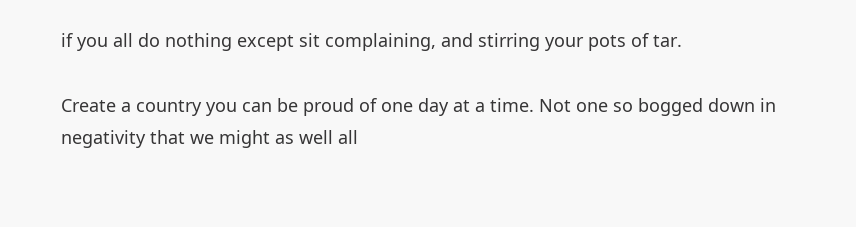if you all do nothing except sit complaining, and stirring your pots of tar.

Create a country you can be proud of one day at a time. Not one so bogged down in negativity that we might as well all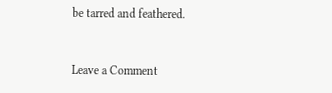be tarred and feathered.


Leave a Comment